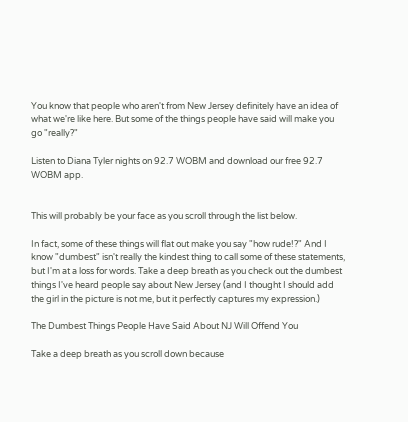You know that people who aren't from New Jersey definitely have an idea of what we're like here. But some of the things people have said will make you go "really?"

Listen to Diana Tyler nights on 92.7 WOBM and download our free 92.7 WOBM app.


This will probably be your face as you scroll through the list below.

In fact, some of these things will flat out make you say "how rude!?" And I know "dumbest" isn't really the kindest thing to call some of these statements, but I'm at a loss for words. Take a deep breath as you check out the dumbest things I've heard people say about New Jersey (and I thought I should add the girl in the picture is not me, but it perfectly captures my expression.)

The Dumbest Things People Have Said About NJ Will Offend You

Take a deep breath as you scroll down because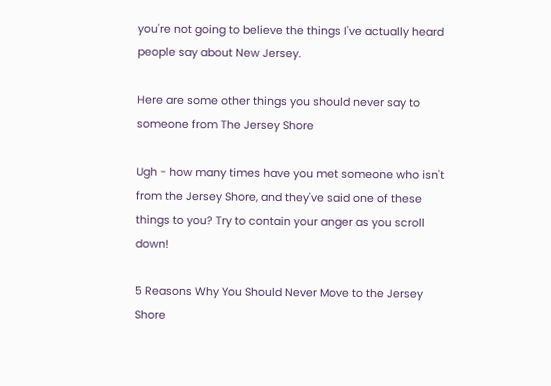you're not going to believe the things I've actually heard people say about New Jersey.

Here are some other things you should never say to someone from The Jersey Shore

Ugh - how many times have you met someone who isn't from the Jersey Shore, and they've said one of these things to you? Try to contain your anger as you scroll down!

5 Reasons Why You Should Never Move to the Jersey Shore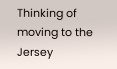Thinking of moving to the Jersey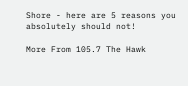Shore - here are 5 reasons you absolutely should not!

More From 105.7 The Hawk